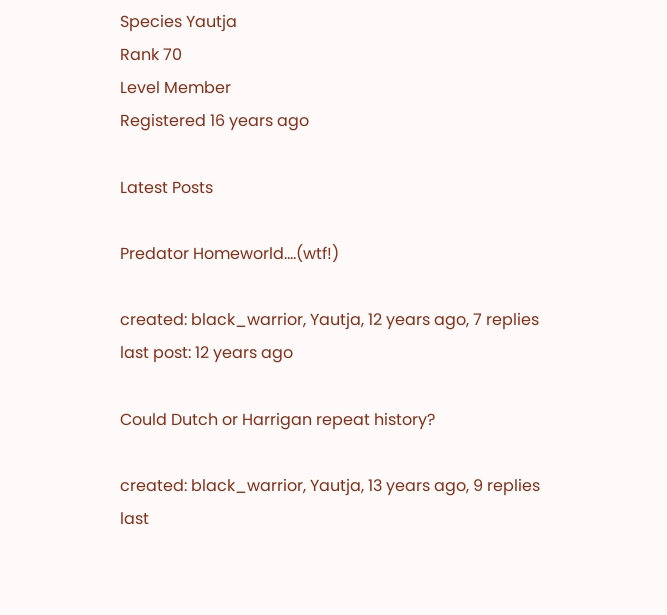Species Yautja
Rank 70
Level Member
Registered 16 years ago

Latest Posts

Predator Homeworld....(wtf!)

created: black_warrior, Yautja, 12 years ago, 7 replies
last post: 12 years ago

Could Dutch or Harrigan repeat history?

created: black_warrior, Yautja, 13 years ago, 9 replies
last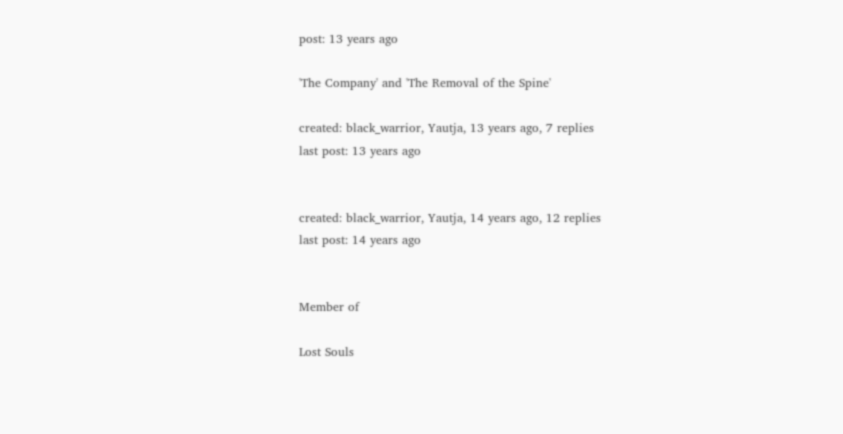post: 13 years ago

'The Company' and 'The Removal of the Spine'

created: black_warrior, Yautja, 13 years ago, 7 replies
last post: 13 years ago


created: black_warrior, Yautja, 14 years ago, 12 replies
last post: 14 years ago


Member of

Lost Souls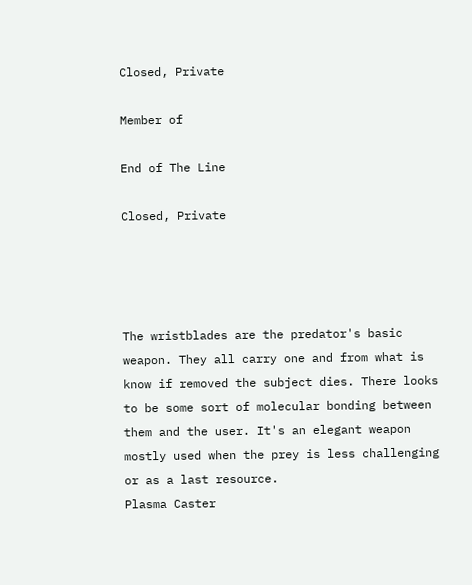Closed, Private

Member of

End of The Line

Closed, Private




The wristblades are the predator's basic weapon. They all carry one and from what is know if removed the subject dies. There looks to be some sort of molecular bonding between them and the user. It's an elegant weapon mostly used when the prey is less challenging or as a last resource.
Plasma Caster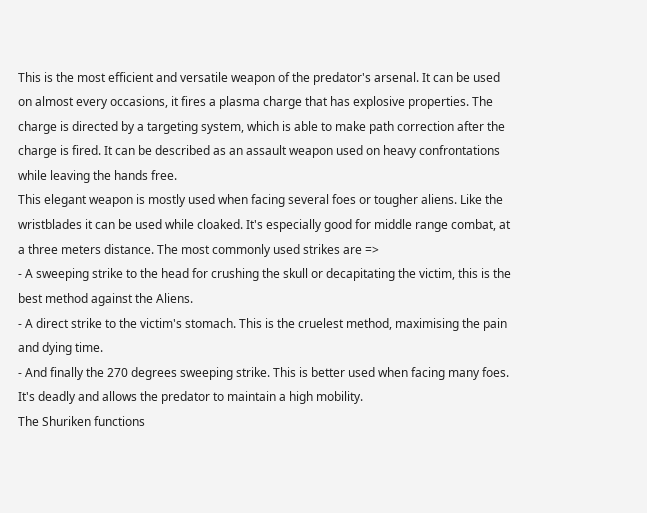This is the most efficient and versatile weapon of the predator's arsenal. It can be used on almost every occasions, it fires a plasma charge that has explosive properties. The charge is directed by a targeting system, which is able to make path correction after the charge is fired. It can be described as an assault weapon used on heavy confrontations while leaving the hands free.
This elegant weapon is mostly used when facing several foes or tougher aliens. Like the wristblades it can be used while cloaked. It's especially good for middle range combat, at a three meters distance. The most commonly used strikes are =>
- A sweeping strike to the head for crushing the skull or decapitating the victim, this is the best method against the Aliens.
- A direct strike to the victim's stomach. This is the cruelest method, maximising the pain and dying time.
- And finally the 270 degrees sweeping strike. This is better used when facing many foes. It's deadly and allows the predator to maintain a high mobility.
The Shuriken functions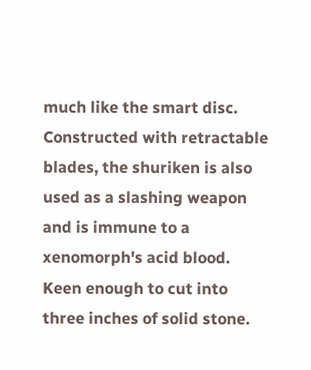much like the smart disc. Constructed with retractable blades, the shuriken is also used as a slashing weapon and is immune to a xenomorph's acid blood. Keen enough to cut into three inches of solid stone.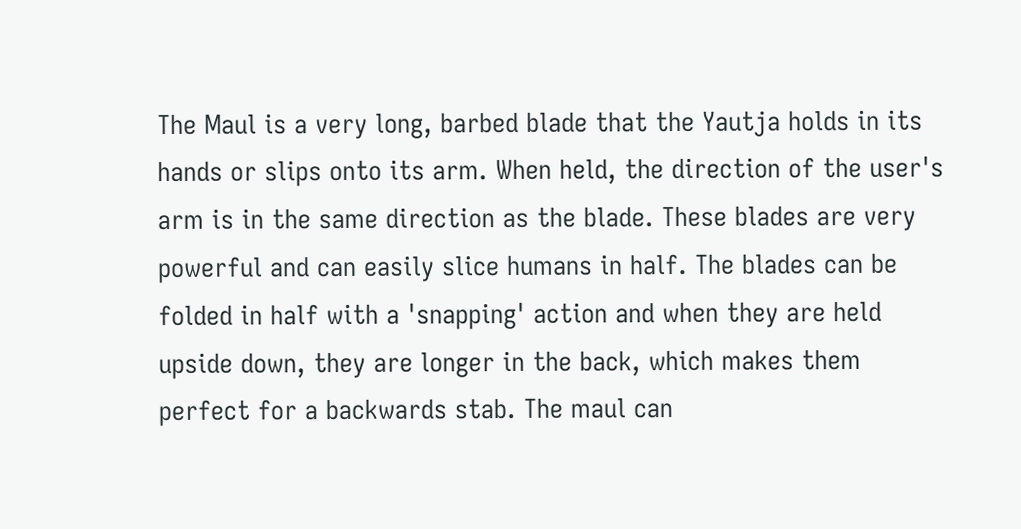The Maul is a very long, barbed blade that the Yautja holds in its hands or slips onto its arm. When held, the direction of the user's arm is in the same direction as the blade. These blades are very powerful and can easily slice humans in half. The blades can be folded in half with a 'snapping' action and when they are held upside down, they are longer in the back, which makes them perfect for a backwards stab. The maul can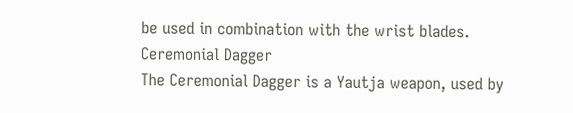be used in combination with the wrist blades.
Ceremonial Dagger
The Ceremonial Dagger is a Yautja weapon, used by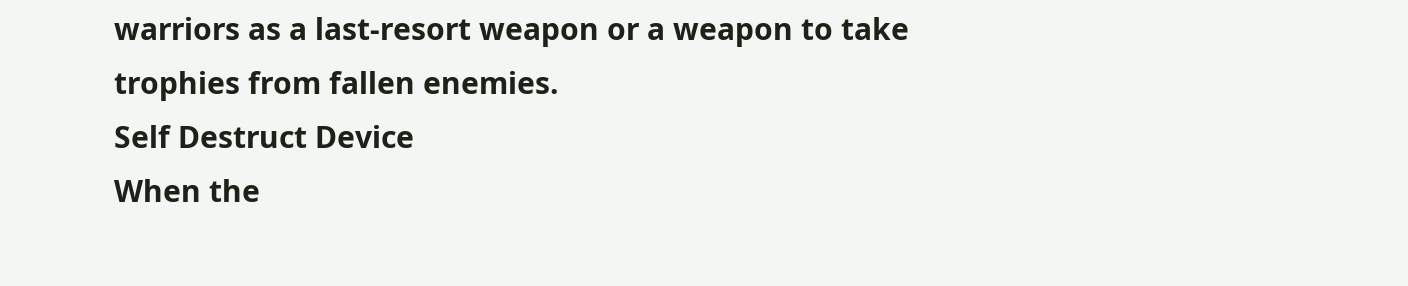warriors as a last-resort weapon or a weapon to take trophies from fallen enemies.
Self Destruct Device
When the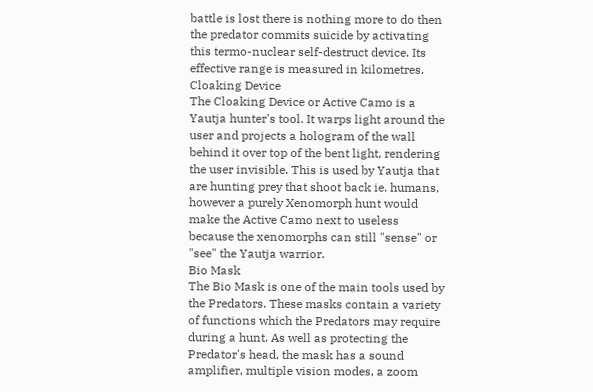battle is lost there is nothing more to do then the predator commits suicide by activating this termo-nuclear self-destruct device. Its effective range is measured in kilometres.
Cloaking Device
The Cloaking Device or Active Camo is a Yautja hunter's tool. It warps light around the user and projects a hologram of the wall behind it over top of the bent light, rendering the user invisible. This is used by Yautja that are hunting prey that shoot back ie. humans, however a purely Xenomorph hunt would make the Active Camo next to useless because the xenomorphs can still "sense" or "see" the Yautja warrior.
Bio Mask
The Bio Mask is one of the main tools used by the Predators. These masks contain a variety of functions which the Predators may require during a hunt. As well as protecting the Predator's head, the mask has a sound amplifier, multiple vision modes, a zoom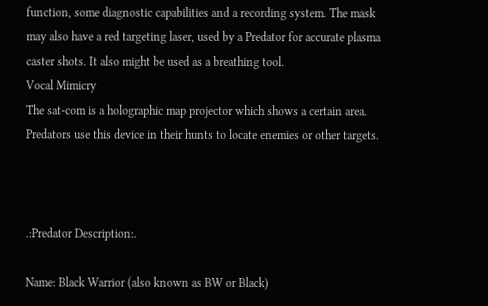function, some diagnostic capabilities and a recording system. The mask may also have a red targeting laser, used by a Predator for accurate plasma caster shots. It also might be used as a breathing tool.
Vocal Mimicry
The sat-com is a holographic map projector which shows a certain area. Predators use this device in their hunts to locate enemies or other targets.



.:Predator Description:.

Name: Black Warrior (also known as BW or Black)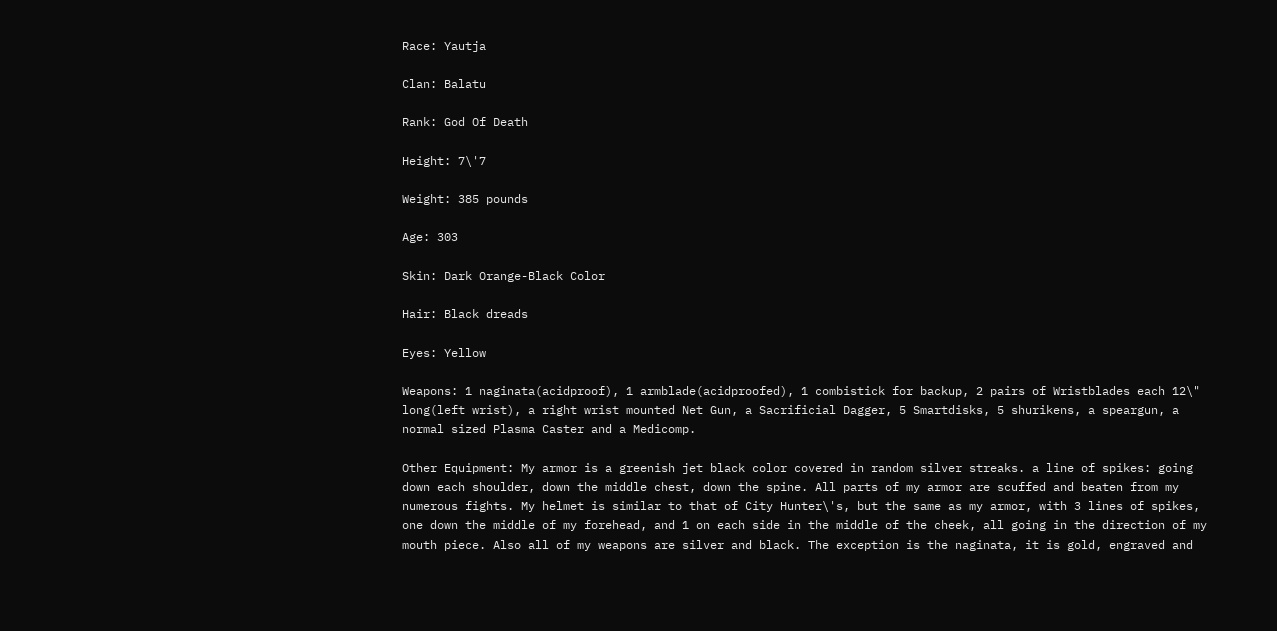Race: Yautja

Clan: Balatu

Rank: God Of Death

Height: 7\'7

Weight: 385 pounds

Age: 303

Skin: Dark Orange-Black Color

Hair: Black dreads

Eyes: Yellow

Weapons: 1 naginata(acidproof), 1 armblade(acidproofed), 1 combistick for backup, 2 pairs of Wristblades each 12\" long(left wrist), a right wrist mounted Net Gun, a Sacrificial Dagger, 5 Smartdisks, 5 shurikens, a speargun, a normal sized Plasma Caster and a Medicomp.

Other Equipment: My armor is a greenish jet black color covered in random silver streaks. a line of spikes: going down each shoulder, down the middle chest, down the spine. All parts of my armor are scuffed and beaten from my numerous fights. My helmet is similar to that of City Hunter\'s, but the same as my armor, with 3 lines of spikes, one down the middle of my forehead, and 1 on each side in the middle of the cheek, all going in the direction of my mouth piece. Also all of my weapons are silver and black. The exception is the naginata, it is gold, engraved and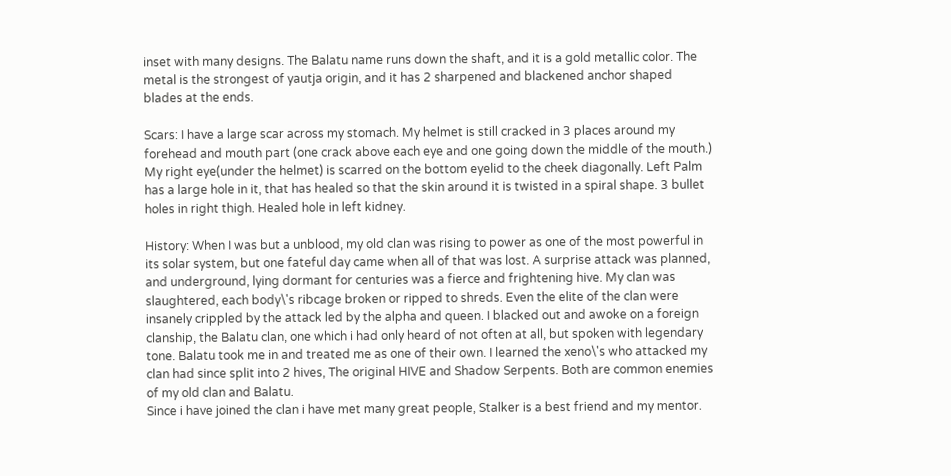inset with many designs. The Balatu name runs down the shaft, and it is a gold metallic color. The metal is the strongest of yautja origin, and it has 2 sharpened and blackened anchor shaped blades at the ends.

Scars: I have a large scar across my stomach. My helmet is still cracked in 3 places around my forehead and mouth part (one crack above each eye and one going down the middle of the mouth.) My right eye(under the helmet) is scarred on the bottom eyelid to the cheek diagonally. Left Palm has a large hole in it, that has healed so that the skin around it is twisted in a spiral shape. 3 bullet holes in right thigh. Healed hole in left kidney.

History: When I was but a unblood, my old clan was rising to power as one of the most powerful in its solar system, but one fateful day came when all of that was lost. A surprise attack was planned, and underground, lying dormant for centuries was a fierce and frightening hive. My clan was slaughtered, each body\'s ribcage broken or ripped to shreds. Even the elite of the clan were insanely crippled by the attack led by the alpha and queen. I blacked out and awoke on a foreign clanship, the Balatu clan, one which i had only heard of not often at all, but spoken with legendary tone. Balatu took me in and treated me as one of their own. I learned the xeno\'s who attacked my clan had since split into 2 hives, The original HIVE and Shadow Serpents. Both are common enemies of my old clan and Balatu.
Since i have joined the clan i have met many great people, Stalker is a best friend and my mentor.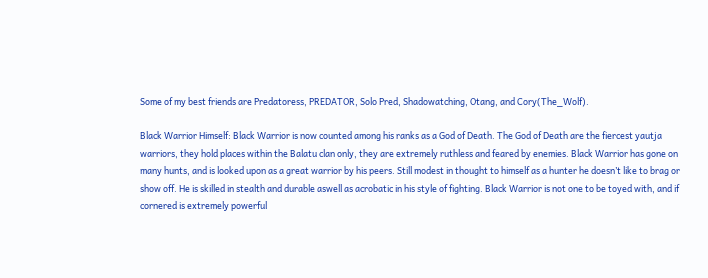Some of my best friends are Predatoress, PREDATOR, Solo Pred, Shadowatching, Otang, and Cory(The_Wolf).

Black Warrior Himself: Black Warrior is now counted among his ranks as a God of Death. The God of Death are the fiercest yautja warriors, they hold places within the Balatu clan only, they are extremely ruthless and feared by enemies. Black Warrior has gone on many hunts, and is looked upon as a great warrior by his peers. Still modest in thought to himself as a hunter he doesn’t like to brag or show off. He is skilled in stealth and durable aswell as acrobatic in his style of fighting. Black Warrior is not one to be toyed with, and if cornered is extremely powerful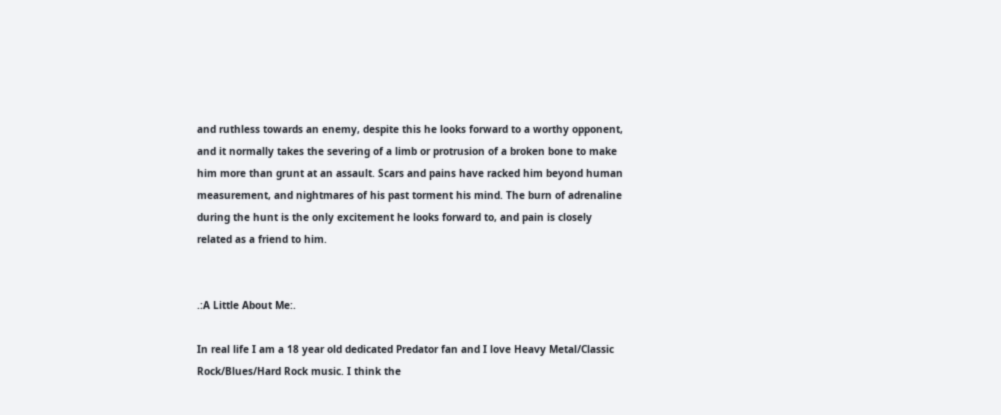and ruthless towards an enemy, despite this he looks forward to a worthy opponent, and it normally takes the severing of a limb or protrusion of a broken bone to make him more than grunt at an assault. Scars and pains have racked him beyond human measurement, and nightmares of his past torment his mind. The burn of adrenaline during the hunt is the only excitement he looks forward to, and pain is closely related as a friend to him.


.:A Little About Me:.

In real life I am a 18 year old dedicated Predator fan and I love Heavy Metal/Classic Rock/Blues/Hard Rock music. I think the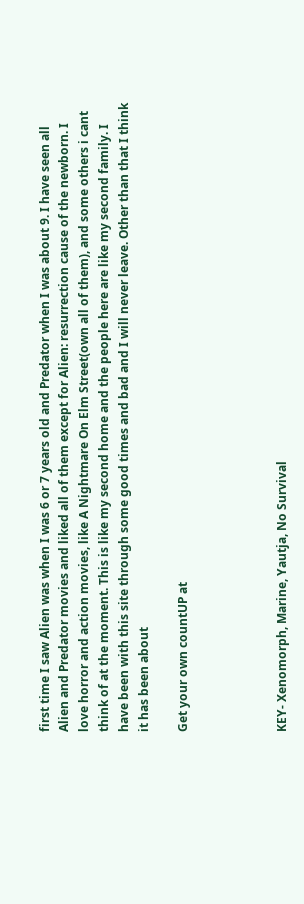first time I saw Alien was when I was 6 or 7 years old and Predator when I was about 9. I have seen all Alien and Predator movies and liked all of them except for Alien: resurrection cause of the newborn. I love horror and action movies, like A Nightmare On Elm Street(own all of them), and some others i cant think of at the moment. This is like my second home and the people here are like my second family. I have been with this site through some good times and bad and I will never leave. Other than that I think it has been about

Get your own countUP at




KEY- Xenomorph, Marine, Yautja, No Survival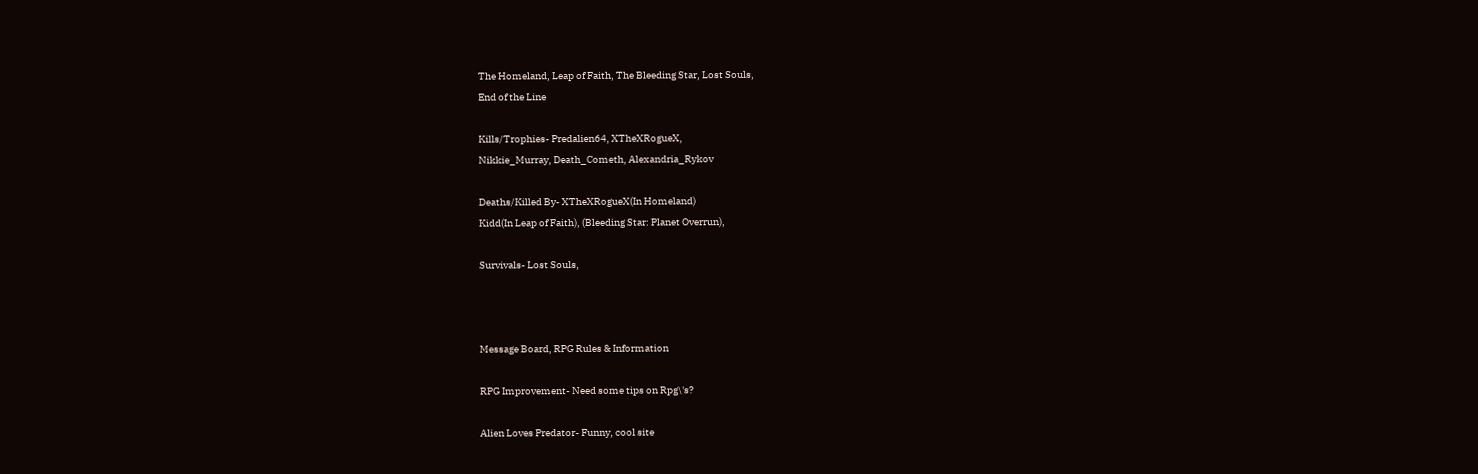The Homeland, Leap of Faith, The Bleeding Star, Lost Souls,
End of the Line

Kills/Trophies- Predalien64, XTheXRogueX,
Nikkie_Murray, Death_Cometh, Alexandria_Rykov

Deaths/Killed By- XTheXRogueX(In Homeland)
Kidd(In Leap of Faith), (Bleeding Star: Planet Overrun),

Survivals- Lost Souls,



Message Board, RPG Rules & Information

RPG Improvement- Need some tips on Rpg\'s?

Alien Loves Predator- Funny, cool site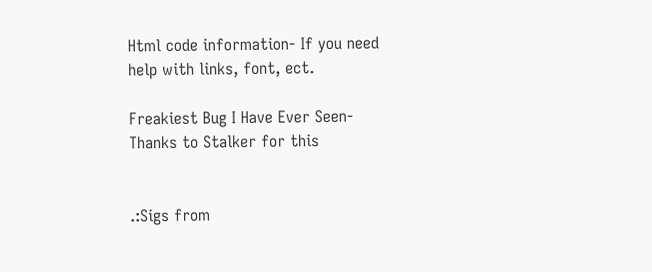Html code information- If you need help with links, font, ect.

Freakiest Bug I Have Ever Seen- Thanks to Stalker for this


.:Sigs from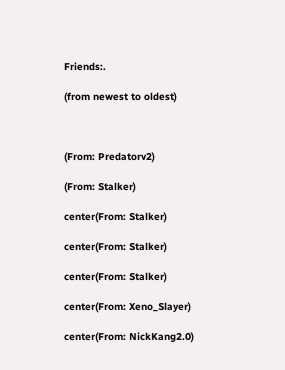Friends:.

(from newest to oldest)



(From: Predatorv2)

(From: Stalker)

center(From: Stalker)

center(From: Stalker)

center(From: Stalker)

center(From: Xeno_Slayer)

center(From: NickKang2.0)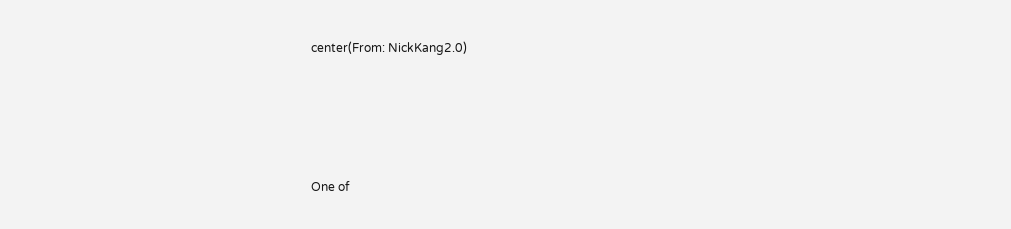center(From: NickKang2.0)





One of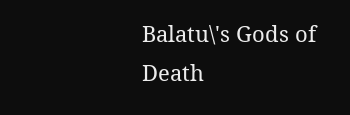Balatu\'s Gods of Death